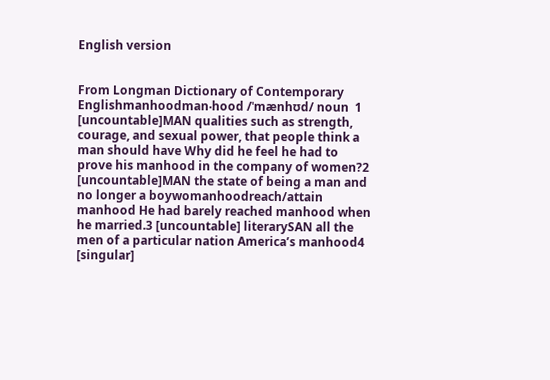English version


From Longman Dictionary of Contemporary Englishmanhoodman‧hood /ˈmænhʊd/ noun  1 [uncountable]MAN qualities such as strength, courage, and sexual power, that people think a man should have Why did he feel he had to prove his manhood in the company of women?2 [uncountable]MAN the state of being a man and no longer a boywomanhoodreach/attain manhood He had barely reached manhood when he married.3 [uncountable] literarySAN all the men of a particular nation America’s manhood4 [singular]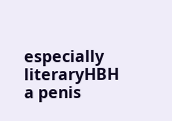especially literaryHBH a penis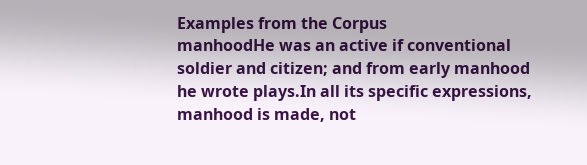Examples from the Corpus
manhoodHe was an active if conventional soldier and citizen; and from early manhood he wrote plays.In all its specific expressions, manhood is made, not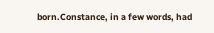born.Constance, in a few words, had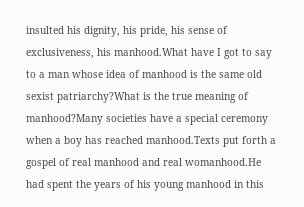insulted his dignity, his pride, his sense of exclusiveness, his manhood.What have I got to say to a man whose idea of manhood is the same old sexist patriarchy?What is the true meaning of manhood?Many societies have a special ceremony when a boy has reached manhood.Texts put forth a gospel of real manhood and real womanhood.He had spent the years of his young manhood in this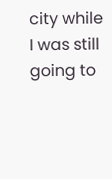city while I was still going to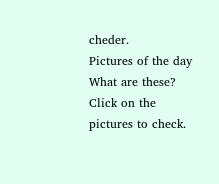cheder.
Pictures of the day
What are these?
Click on the pictures to check.